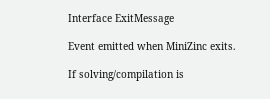Interface ExitMessage

Event emitted when MiniZinc exits.

If solving/compilation is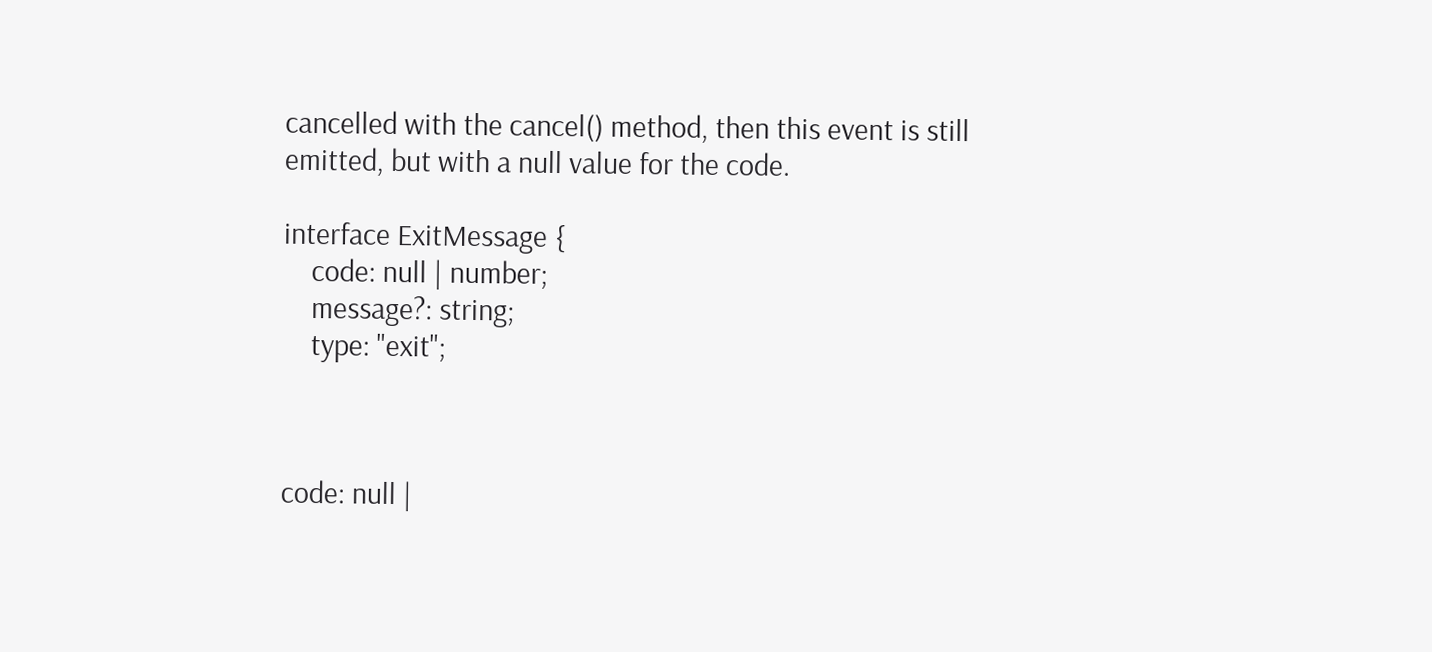cancelled with the cancel() method, then this event is still emitted, but with a null value for the code.

interface ExitMessage {
    code: null | number;
    message?: string;
    type: "exit";



code: null |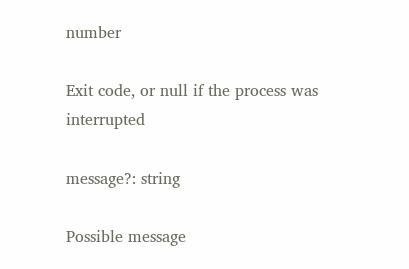number

Exit code, or null if the process was interrupted

message?: string

Possible message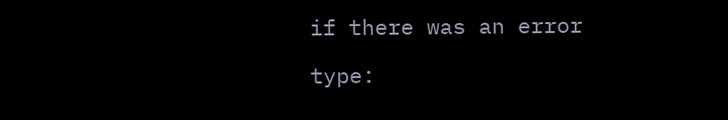if there was an error

type: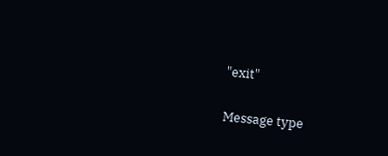"exit"

Message type